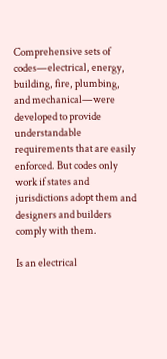Comprehensive sets of codes—electrical, energy, building, fire, plumbing, and mechanical—were developed to provide understandable requirements that are easily enforced. But codes only work if states and jurisdictions adopt them and designers and builders comply with them.

Is an electrical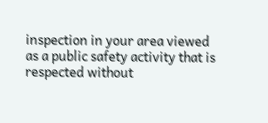inspection in your area viewed as a public safety activity that is respected without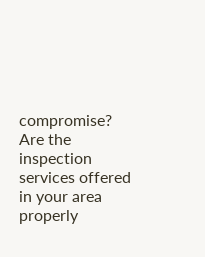compromise? Are the inspection services offered in your area properly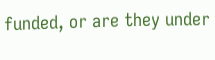funded, or are they under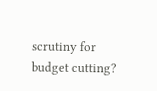scrutiny for budget cutting?